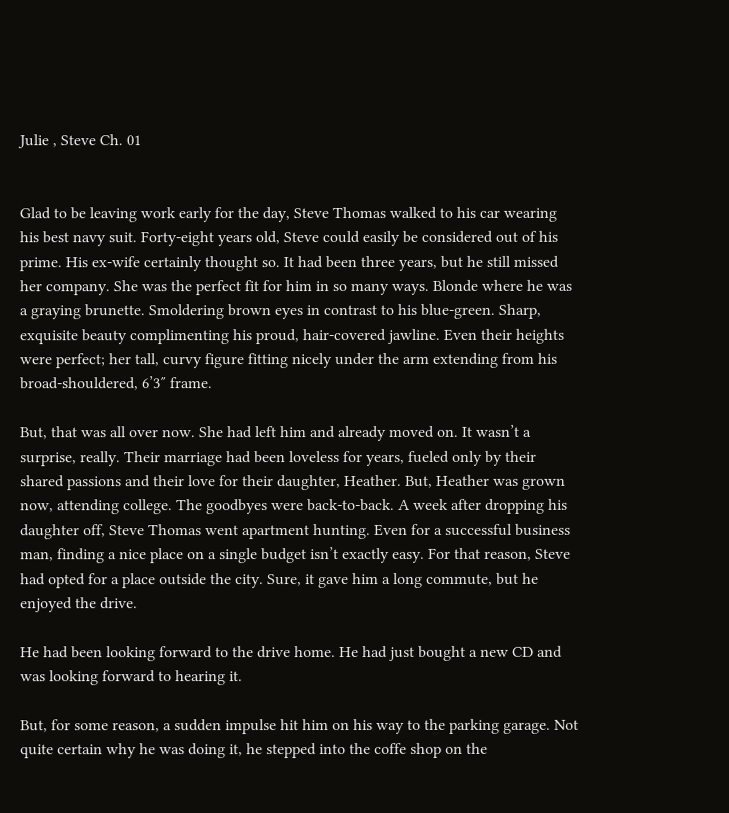Julie , Steve Ch. 01


Glad to be leaving work early for the day, Steve Thomas walked to his car wearing his best navy suit. Forty-eight years old, Steve could easily be considered out of his prime. His ex-wife certainly thought so. It had been three years, but he still missed her company. She was the perfect fit for him in so many ways. Blonde where he was a graying brunette. Smoldering brown eyes in contrast to his blue-green. Sharp, exquisite beauty complimenting his proud, hair-covered jawline. Even their heights were perfect; her tall, curvy figure fitting nicely under the arm extending from his broad-shouldered, 6’3″ frame.

But, that was all over now. She had left him and already moved on. It wasn’t a surprise, really. Their marriage had been loveless for years, fueled only by their shared passions and their love for their daughter, Heather. But, Heather was grown now, attending college. The goodbyes were back-to-back. A week after dropping his daughter off, Steve Thomas went apartment hunting. Even for a successful business man, finding a nice place on a single budget isn’t exactly easy. For that reason, Steve had opted for a place outside the city. Sure, it gave him a long commute, but he enjoyed the drive.

He had been looking forward to the drive home. He had just bought a new CD and was looking forward to hearing it.

But, for some reason, a sudden impulse hit him on his way to the parking garage. Not quite certain why he was doing it, he stepped into the coffe shop on the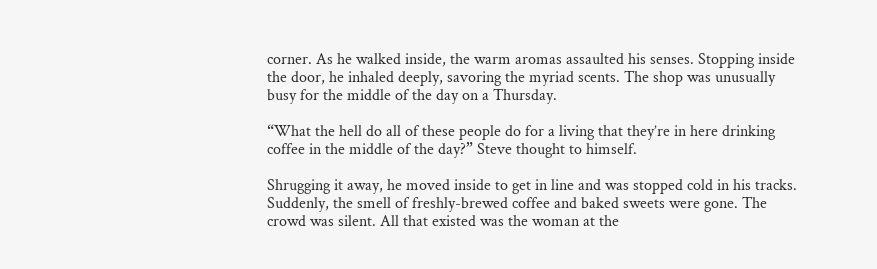corner. As he walked inside, the warm aromas assaulted his senses. Stopping inside the door, he inhaled deeply, savoring the myriad scents. The shop was unusually busy for the middle of the day on a Thursday.

“What the hell do all of these people do for a living that they’re in here drinking coffee in the middle of the day?” Steve thought to himself.

Shrugging it away, he moved inside to get in line and was stopped cold in his tracks. Suddenly, the smell of freshly-brewed coffee and baked sweets were gone. The crowd was silent. All that existed was the woman at the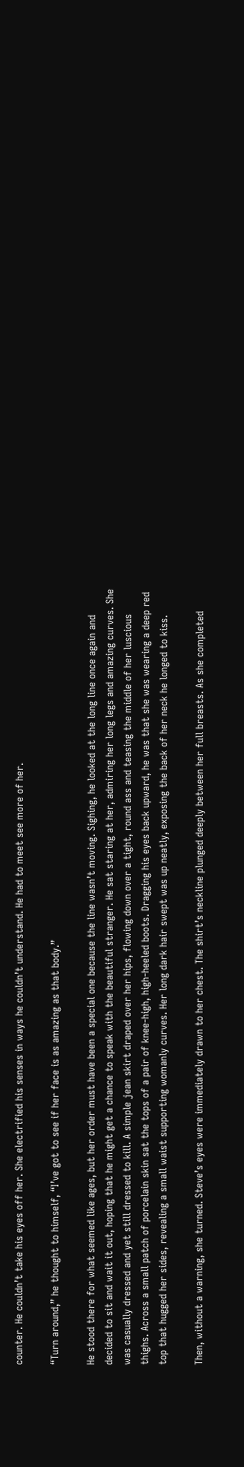counter. He couldn’t take his eyes off her. She electrified his senses in ways he couldn’t understand. He had to meet see more of her.

“Turn around,” he thought to himself, “I’ve got to see if her face is as amazing as that body.”

He stood there for what seemed like ages, but her order must have been a special one because the line wasn’t moving. Sighing, he looked at the long line once again and decided to sit and wait it out, hoping that he might get a chance to speak with the beautiful stranger. He sat staring at her, admiring her long legs and amazing curves. She was casually dressed and yet still dressed to kill. A simple jean skirt draped over her hips, flowing down over a tight, round ass and teasing the middle of her luscious thighs. Across a small patch of porcelain skin sat the tops of a pair of knee-high, high-heeled boots. Dragging his eyes back upward, he was that she was wearing a deep red top that hugged her sides, revealing a small waist supporting womanly curves. Her long dark hair swept was up neatly, exposing the back of her neck he longed to kiss.

Then, without a warning, she turned. Steve’s eyes were immediately drawn to her chest. The shirt’s neckline plunged deeply between her full breasts. As she completed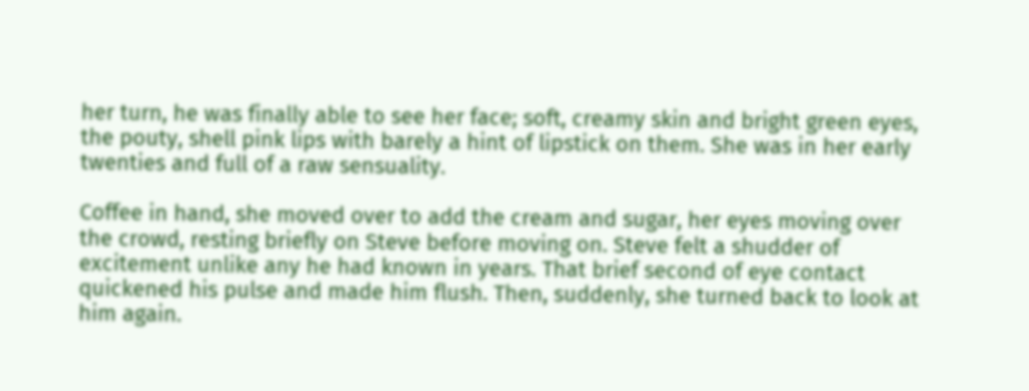her turn, he was finally able to see her face; soft, creamy skin and bright green eyes, the pouty, shell pink lips with barely a hint of lipstick on them. She was in her early twenties and full of a raw sensuality.

Coffee in hand, she moved over to add the cream and sugar, her eyes moving over the crowd, resting briefly on Steve before moving on. Steve felt a shudder of excitement unlike any he had known in years. That brief second of eye contact quickened his pulse and made him flush. Then, suddenly, she turned back to look at him again.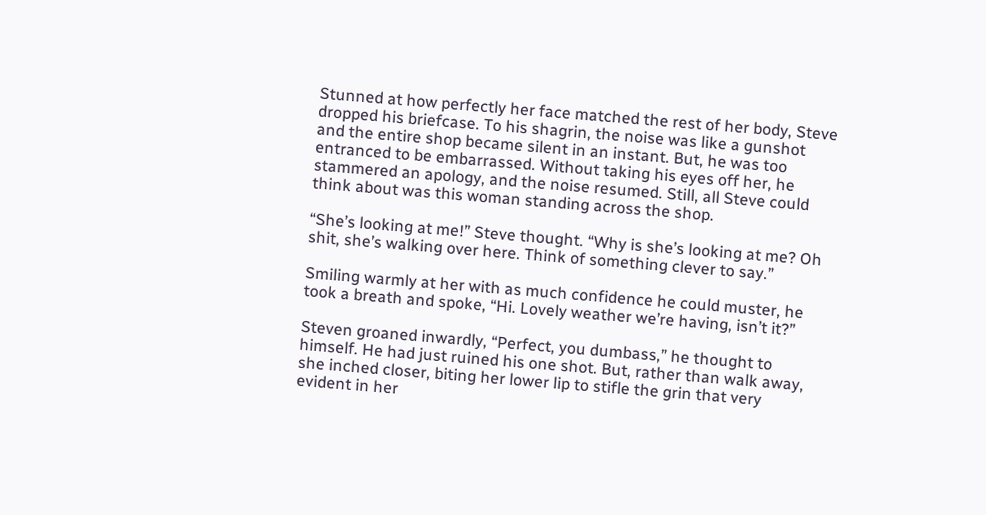Stunned at how perfectly her face matched the rest of her body, Steve dropped his briefcase. To his shagrin, the noise was like a gunshot and the entire shop became silent in an instant. But, he was too entranced to be embarrassed. Without taking his eyes off her, he stammered an apology, and the noise resumed. Still, all Steve could think about was this woman standing across the shop.

“She’s looking at me!” Steve thought. “Why is she’s looking at me? Oh shit, she’s walking over here. Think of something clever to say.”

Smiling warmly at her with as much confidence he could muster, he took a breath and spoke, “Hi. Lovely weather we’re having, isn’t it?”

Steven groaned inwardly, “Perfect, you dumbass,” he thought to himself. He had just ruined his one shot. But, rather than walk away, she inched closer, biting her lower lip to stifle the grin that very evident in her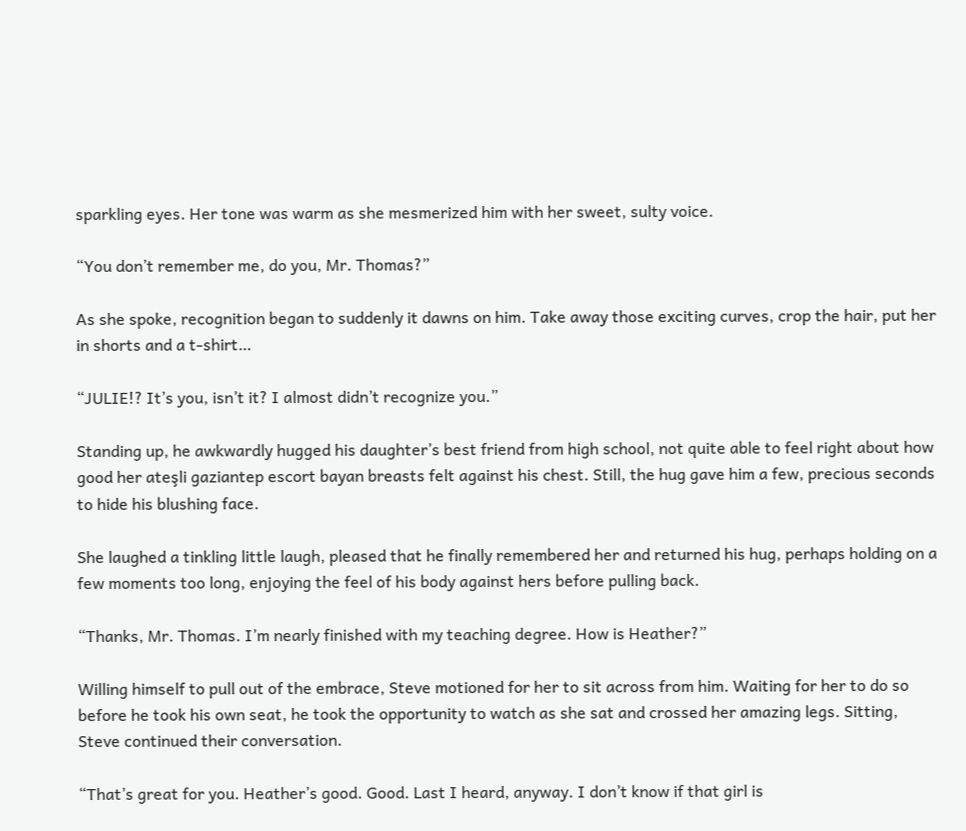sparkling eyes. Her tone was warm as she mesmerized him with her sweet, sulty voice.

“You don’t remember me, do you, Mr. Thomas?”

As she spoke, recognition began to suddenly it dawns on him. Take away those exciting curves, crop the hair, put her in shorts and a t-shirt…

“JULIE!? It’s you, isn’t it? I almost didn’t recognize you.”

Standing up, he awkwardly hugged his daughter’s best friend from high school, not quite able to feel right about how good her ateşli gaziantep escort bayan breasts felt against his chest. Still, the hug gave him a few, precious seconds to hide his blushing face.

She laughed a tinkling little laugh, pleased that he finally remembered her and returned his hug, perhaps holding on a few moments too long, enjoying the feel of his body against hers before pulling back.

“Thanks, Mr. Thomas. I’m nearly finished with my teaching degree. How is Heather?”

Willing himself to pull out of the embrace, Steve motioned for her to sit across from him. Waiting for her to do so before he took his own seat, he took the opportunity to watch as she sat and crossed her amazing legs. Sitting, Steve continued their conversation.

“That’s great for you. Heather’s good. Good. Last I heard, anyway. I don’t know if that girl is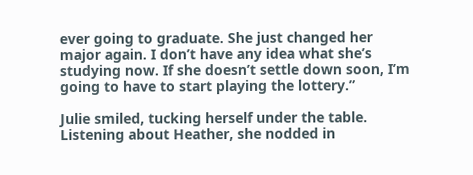ever going to graduate. She just changed her major again. I don’t have any idea what she’s studying now. If she doesn’t settle down soon, I’m going to have to start playing the lottery.”

Julie smiled, tucking herself under the table. Listening about Heather, she nodded in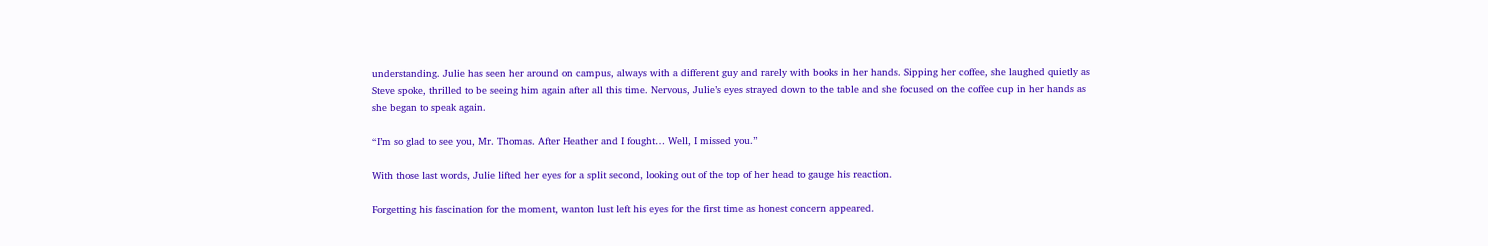understanding. Julie has seen her around on campus, always with a different guy and rarely with books in her hands. Sipping her coffee, she laughed quietly as Steve spoke, thrilled to be seeing him again after all this time. Nervous, Julie’s eyes strayed down to the table and she focused on the coffee cup in her hands as she began to speak again.

“I’m so glad to see you, Mr. Thomas. After Heather and I fought… Well, I missed you.”

With those last words, Julie lifted her eyes for a split second, looking out of the top of her head to gauge his reaction.

Forgetting his fascination for the moment, wanton lust left his eyes for the first time as honest concern appeared.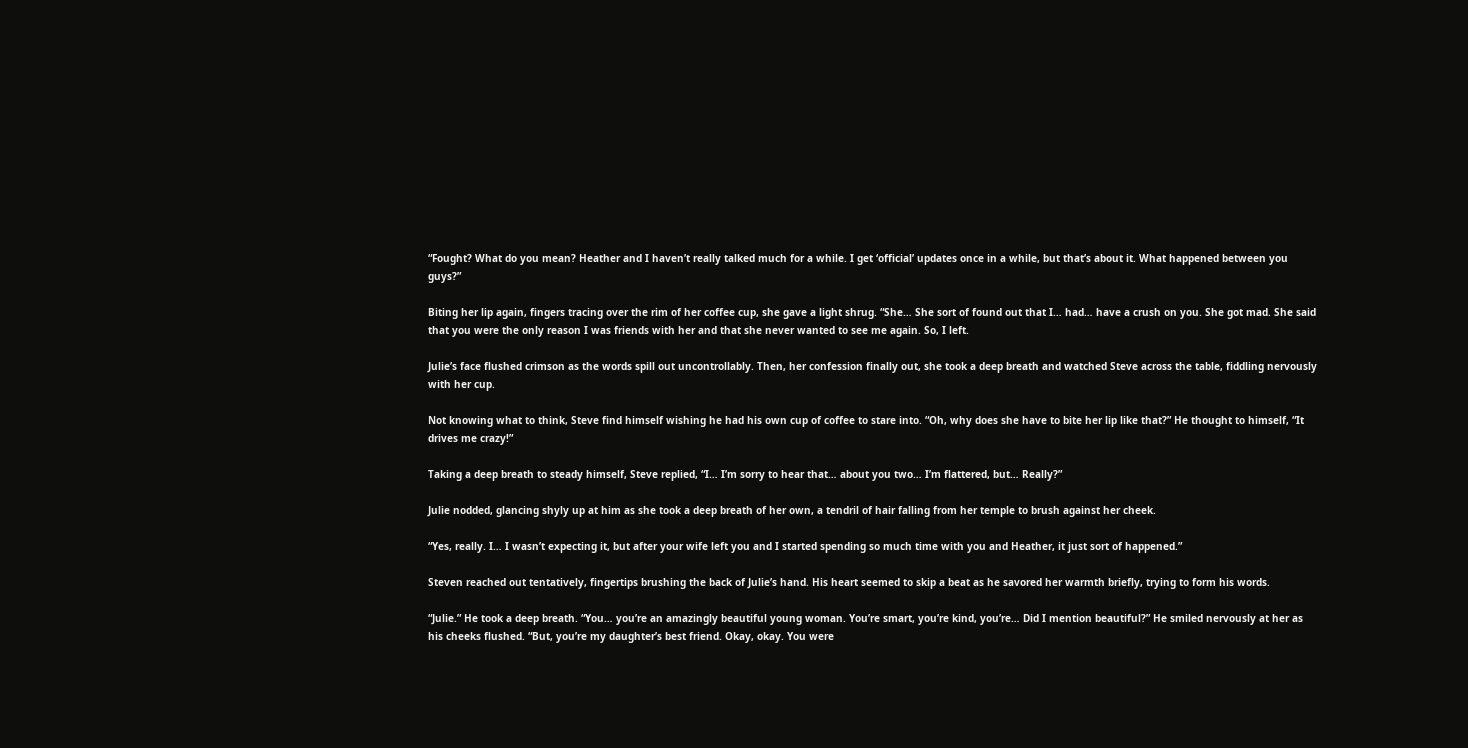“Fought? What do you mean? Heather and I haven’t really talked much for a while. I get ‘official’ updates once in a while, but that’s about it. What happened between you guys?”

Biting her lip again, fingers tracing over the rim of her coffee cup, she gave a light shrug. “She… She sort of found out that I… had… have a crush on you. She got mad. She said that you were the only reason I was friends with her and that she never wanted to see me again. So, I left.

Julie’s face flushed crimson as the words spill out uncontrollably. Then, her confession finally out, she took a deep breath and watched Steve across the table, fiddling nervously with her cup.

Not knowing what to think, Steve find himself wishing he had his own cup of coffee to stare into. “Oh, why does she have to bite her lip like that?” He thought to himself, “It drives me crazy!”

Taking a deep breath to steady himself, Steve replied, “I… I’m sorry to hear that… about you two… I’m flattered, but… Really?”

Julie nodded, glancing shyly up at him as she took a deep breath of her own, a tendril of hair falling from her temple to brush against her cheek.

“Yes, really. I… I wasn’t expecting it, but after your wife left you and I started spending so much time with you and Heather, it just sort of happened.”

Steven reached out tentatively, fingertips brushing the back of Julie’s hand. His heart seemed to skip a beat as he savored her warmth briefly, trying to form his words.

“Julie.” He took a deep breath. “You… you’re an amazingly beautiful young woman. You’re smart, you’re kind, you’re… Did I mention beautiful?” He smiled nervously at her as his cheeks flushed. “But, you’re my daughter’s best friend. Okay, okay. You were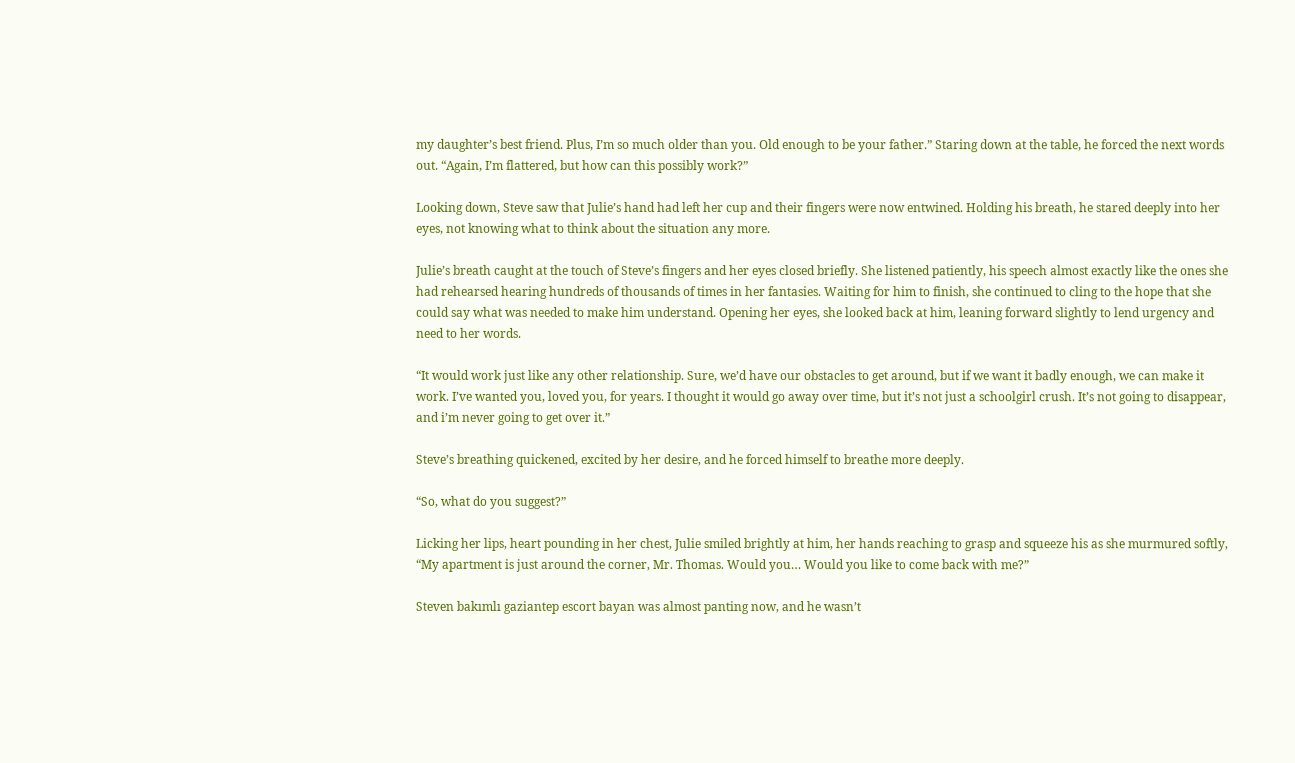my daughter’s best friend. Plus, I’m so much older than you. Old enough to be your father.” Staring down at the table, he forced the next words out. “Again, I’m flattered, but how can this possibly work?”

Looking down, Steve saw that Julie’s hand had left her cup and their fingers were now entwined. Holding his breath, he stared deeply into her eyes, not knowing what to think about the situation any more.

Julie’s breath caught at the touch of Steve’s fingers and her eyes closed briefly. She listened patiently, his speech almost exactly like the ones she had rehearsed hearing hundreds of thousands of times in her fantasies. Waiting for him to finish, she continued to cling to the hope that she could say what was needed to make him understand. Opening her eyes, she looked back at him, leaning forward slightly to lend urgency and need to her words.

“It would work just like any other relationship. Sure, we’d have our obstacles to get around, but if we want it badly enough, we can make it work. I’ve wanted you, loved you, for years. I thought it would go away over time, but it’s not just a schoolgirl crush. It’s not going to disappear, and i’m never going to get over it.”

Steve’s breathing quickened, excited by her desire, and he forced himself to breathe more deeply.

“So, what do you suggest?”

Licking her lips, heart pounding in her chest, Julie smiled brightly at him, her hands reaching to grasp and squeeze his as she murmured softly, “My apartment is just around the corner, Mr. Thomas. Would you… Would you like to come back with me?”

Steven bakımlı gaziantep escort bayan was almost panting now, and he wasn’t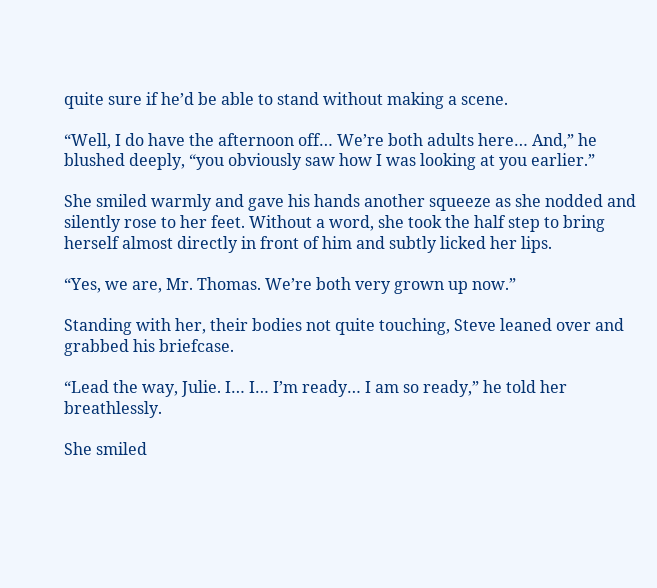quite sure if he’d be able to stand without making a scene.

“Well, I do have the afternoon off… We’re both adults here… And,” he blushed deeply, “you obviously saw how I was looking at you earlier.”

She smiled warmly and gave his hands another squeeze as she nodded and silently rose to her feet. Without a word, she took the half step to bring herself almost directly in front of him and subtly licked her lips.

“Yes, we are, Mr. Thomas. We’re both very grown up now.”

Standing with her, their bodies not quite touching, Steve leaned over and grabbed his briefcase.

“Lead the way, Julie. I… I… I’m ready… I am so ready,” he told her breathlessly.

She smiled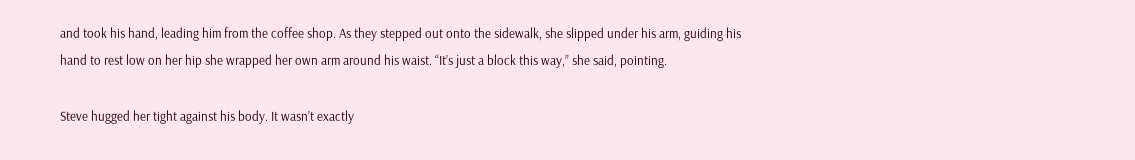and took his hand, leading him from the coffee shop. As they stepped out onto the sidewalk, she slipped under his arm, guiding his hand to rest low on her hip she wrapped her own arm around his waist. “It’s just a block this way,” she said, pointing.

Steve hugged her tight against his body. It wasn’t exactly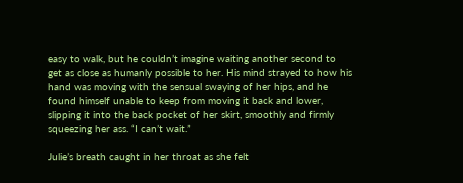easy to walk, but he couldn’t imagine waiting another second to get as close as humanly possible to her. His mind strayed to how his hand was moving with the sensual swaying of her hips, and he found himself unable to keep from moving it back and lower, slipping it into the back pocket of her skirt, smoothly and firmly squeezing her ass. “I can’t wait.”

Julie’s breath caught in her throat as she felt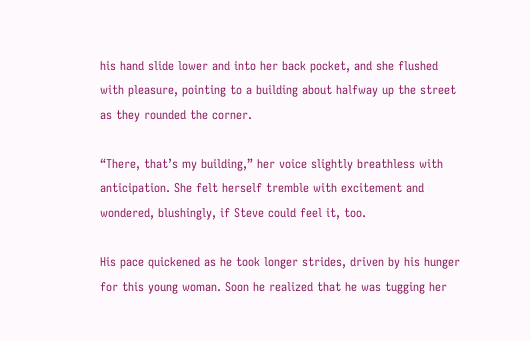his hand slide lower and into her back pocket, and she flushed with pleasure, pointing to a building about halfway up the street as they rounded the corner.

“There, that’s my building,” her voice slightly breathless with anticipation. She felt herself tremble with excitement and wondered, blushingly, if Steve could feel it, too.

His pace quickened as he took longer strides, driven by his hunger for this young woman. Soon he realized that he was tugging her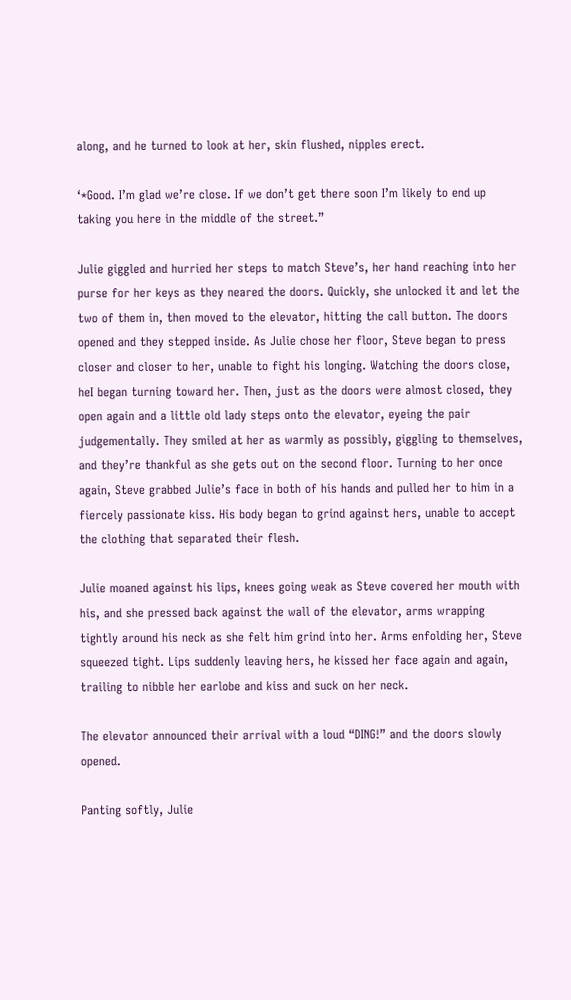along, and he turned to look at her, skin flushed, nipples erect.

‘*Good. I’m glad we’re close. If we don’t get there soon I’m likely to end up taking you here in the middle of the street.”

Julie giggled and hurried her steps to match Steve’s, her hand reaching into her purse for her keys as they neared the doors. Quickly, she unlocked it and let the two of them in, then moved to the elevator, hitting the call button. The doors opened and they stepped inside. As Julie chose her floor, Steve began to press closer and closer to her, unable to fight his longing. Watching the doors close, heI began turning toward her. Then, just as the doors were almost closed, they open again and a little old lady steps onto the elevator, eyeing the pair judgementally. They smiled at her as warmly as possibly, giggling to themselves, and they’re thankful as she gets out on the second floor. Turning to her once again, Steve grabbed Julie’s face in both of his hands and pulled her to him in a fiercely passionate kiss. His body began to grind against hers, unable to accept the clothing that separated their flesh.

Julie moaned against his lips, knees going weak as Steve covered her mouth with his, and she pressed back against the wall of the elevator, arms wrapping tightly around his neck as she felt him grind into her. Arms enfolding her, Steve squeezed tight. Lips suddenly leaving hers, he kissed her face again and again, trailing to nibble her earlobe and kiss and suck on her neck.

The elevator announced their arrival with a loud “DING!” and the doors slowly opened.

Panting softly, Julie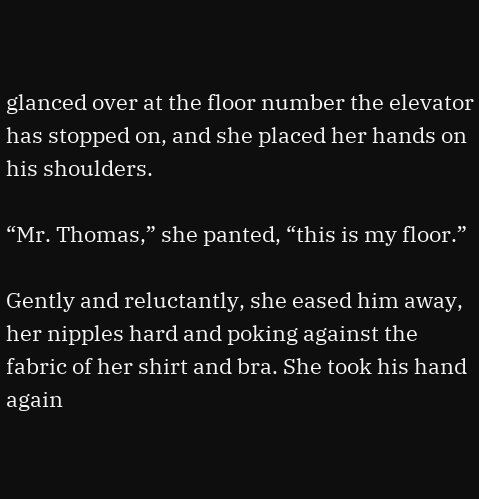glanced over at the floor number the elevator has stopped on, and she placed her hands on his shoulders.

“Mr. Thomas,” she panted, “this is my floor.”

Gently and reluctantly, she eased him away, her nipples hard and poking against the fabric of her shirt and bra. She took his hand again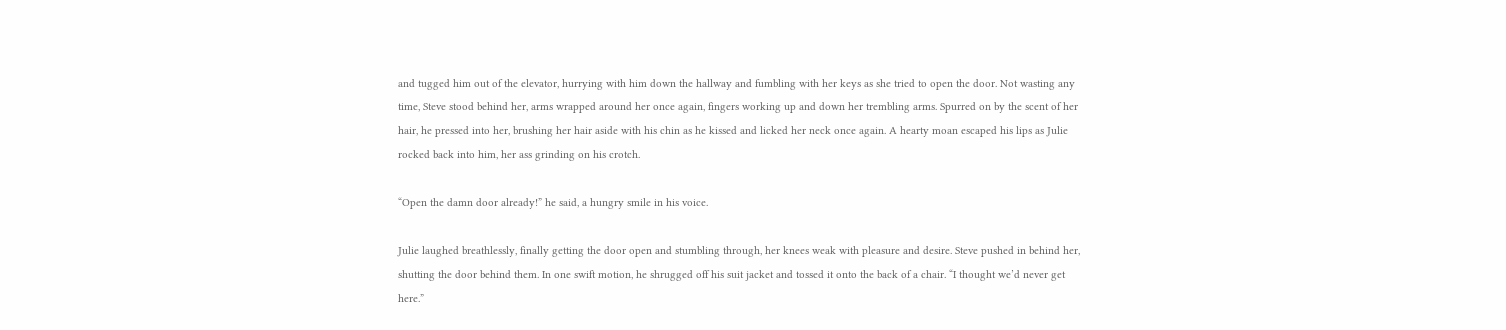and tugged him out of the elevator, hurrying with him down the hallway and fumbling with her keys as she tried to open the door. Not wasting any time, Steve stood behind her, arms wrapped around her once again, fingers working up and down her trembling arms. Spurred on by the scent of her hair, he pressed into her, brushing her hair aside with his chin as he kissed and licked her neck once again. A hearty moan escaped his lips as Julie rocked back into him, her ass grinding on his crotch.

“Open the damn door already!” he said, a hungry smile in his voice.

Julie laughed breathlessly, finally getting the door open and stumbling through, her knees weak with pleasure and desire. Steve pushed in behind her, shutting the door behind them. In one swift motion, he shrugged off his suit jacket and tossed it onto the back of a chair. “I thought we’d never get here.”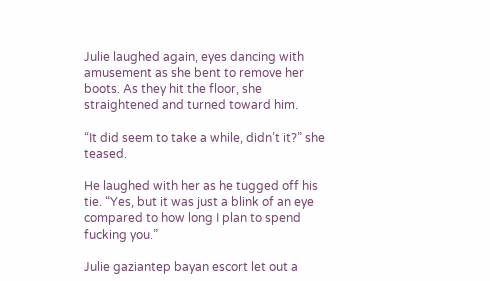Julie laughed again, eyes dancing with amusement as she bent to remove her boots. As they hit the floor, she straightened and turned toward him.

“It did seem to take a while, didn’t it?” she teased.

He laughed with her as he tugged off his tie. “Yes, but it was just a blink of an eye compared to how long I plan to spend fucking you.”

Julie gaziantep bayan escort let out a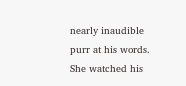nearly inaudible purr at his words. She watched his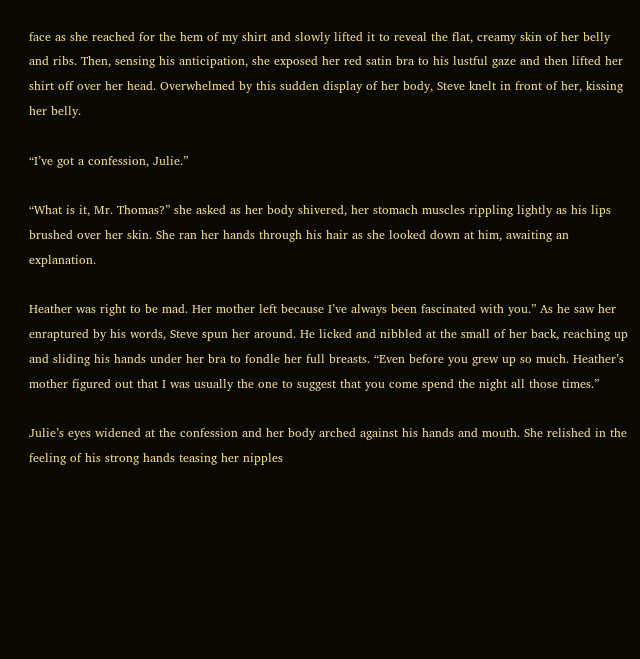face as she reached for the hem of my shirt and slowly lifted it to reveal the flat, creamy skin of her belly and ribs. Then, sensing his anticipation, she exposed her red satin bra to his lustful gaze and then lifted her shirt off over her head. Overwhelmed by this sudden display of her body, Steve knelt in front of her, kissing her belly.

“I’ve got a confession, Julie.”

“What is it, Mr. Thomas?” she asked as her body shivered, her stomach muscles rippling lightly as his lips brushed over her skin. She ran her hands through his hair as she looked down at him, awaiting an explanation.

Heather was right to be mad. Her mother left because I’ve always been fascinated with you.” As he saw her enraptured by his words, Steve spun her around. He licked and nibbled at the small of her back, reaching up and sliding his hands under her bra to fondle her full breasts. “Even before you grew up so much. Heather’s mother figured out that I was usually the one to suggest that you come spend the night all those times.”

Julie’s eyes widened at the confession and her body arched against his hands and mouth. She relished in the feeling of his strong hands teasing her nipples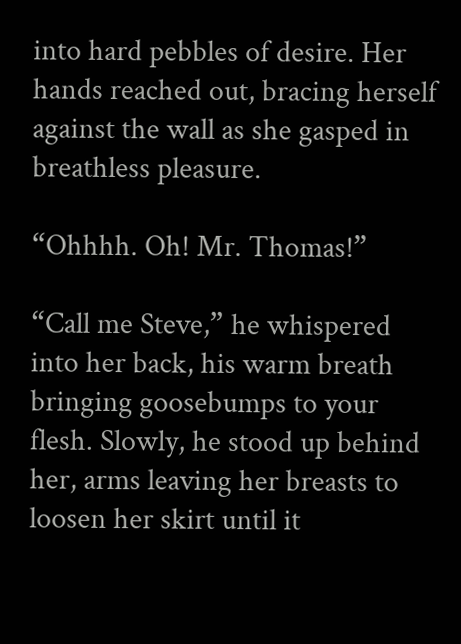into hard pebbles of desire. Her hands reached out, bracing herself against the wall as she gasped in breathless pleasure.

“Ohhhh. Oh! Mr. Thomas!”

“Call me Steve,” he whispered into her back, his warm breath bringing goosebumps to your flesh. Slowly, he stood up behind her, arms leaving her breasts to loosen her skirt until it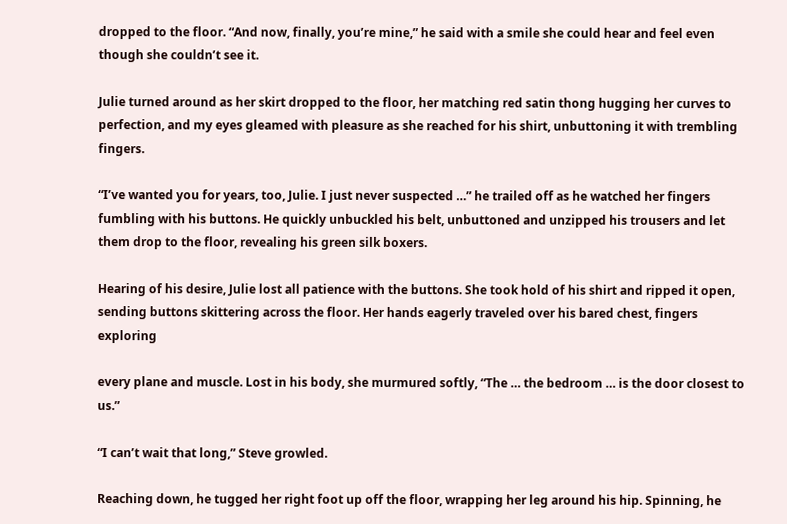dropped to the floor. “And now, finally, you’re mine,” he said with a smile she could hear and feel even though she couldn’t see it.

Julie turned around as her skirt dropped to the floor, her matching red satin thong hugging her curves to perfection, and my eyes gleamed with pleasure as she reached for his shirt, unbuttoning it with trembling fingers.

“I’ve wanted you for years, too, Julie. I just never suspected …” he trailed off as he watched her fingers fumbling with his buttons. He quickly unbuckled his belt, unbuttoned and unzipped his trousers and let them drop to the floor, revealing his green silk boxers.

Hearing of his desire, Julie lost all patience with the buttons. She took hold of his shirt and ripped it open, sending buttons skittering across the floor. Her hands eagerly traveled over his bared chest, fingers exploring

every plane and muscle. Lost in his body, she murmured softly, “The … the bedroom … is the door closest to us.”

“I can’t wait that long,” Steve growled.

Reaching down, he tugged her right foot up off the floor, wrapping her leg around his hip. Spinning, he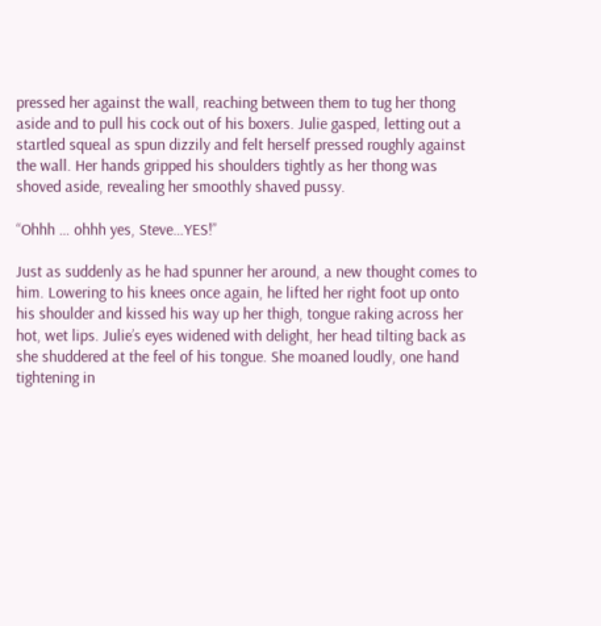pressed her against the wall, reaching between them to tug her thong aside and to pull his cock out of his boxers. Julie gasped, letting out a startled squeal as spun dizzily and felt herself pressed roughly against the wall. Her hands gripped his shoulders tightly as her thong was shoved aside, revealing her smoothly shaved pussy.

“Ohhh … ohhh yes, Steve…YES!”

Just as suddenly as he had spunner her around, a new thought comes to him. Lowering to his knees once again, he lifted her right foot up onto his shoulder and kissed his way up her thigh, tongue raking across her hot, wet lips. Julie’s eyes widened with delight, her head tilting back as she shuddered at the feel of his tongue. She moaned loudly, one hand tightening in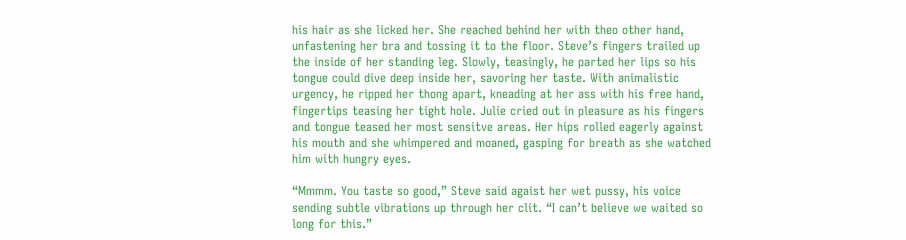his hair as she licked her. She reached behind her with theo other hand, unfastening her bra and tossing it to the floor. Steve’s fingers trailed up the inside of her standing leg. Slowly, teasingly, he parted her lips so his tongue could dive deep inside her, savoring her taste. With animalistic urgency, he ripped her thong apart, kneading at her ass with his free hand, fingertips teasing her tight hole. Julie cried out in pleasure as his fingers and tongue teased her most sensitve areas. Her hips rolled eagerly against his mouth and she whimpered and moaned, gasping for breath as she watched him with hungry eyes.

“Mmmm. You taste so good,” Steve said agaist her wet pussy, his voice sending subtle vibrations up through her clit. “I can’t believe we waited so long for this.”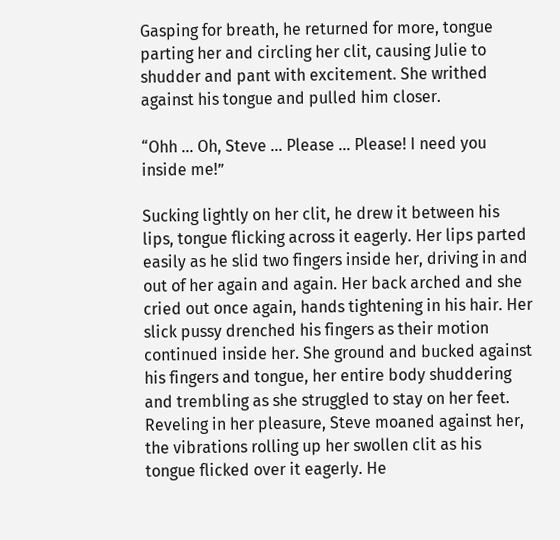Gasping for breath, he returned for more, tongue parting her and circling her clit, causing Julie to shudder and pant with excitement. She writhed against his tongue and pulled him closer.

“Ohh … Oh, Steve … Please … Please! I need you inside me!”

Sucking lightly on her clit, he drew it between his lips, tongue flicking across it eagerly. Her lips parted easily as he slid two fingers inside her, driving in and out of her again and again. Her back arched and she cried out once again, hands tightening in his hair. Her slick pussy drenched his fingers as their motion continued inside her. She ground and bucked against his fingers and tongue, her entire body shuddering and trembling as she struggled to stay on her feet. Reveling in her pleasure, Steve moaned against her, the vibrations rolling up her swollen clit as his tongue flicked over it eagerly. He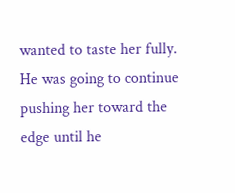wanted to taste her fully. He was going to continue pushing her toward the edge until he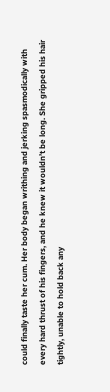could finally taste her cum. Her body began writhing and jerking spasmodically with every hard thrust of his fingers, and he knew it wouldn’t be long. She gripped his hair tightly, unable to hold back any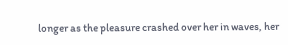longer as the pleasure crashed over her in waves, her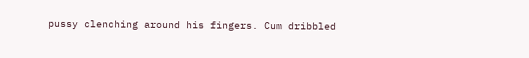pussy clenching around his fingers. Cum dribbled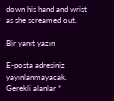down his hand and wrist as she screamed out.

Bir yanıt yazın

E-posta adresiniz yayınlanmayacak. Gerekli alanlar *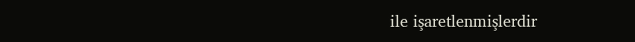ile işaretlenmişlerdir